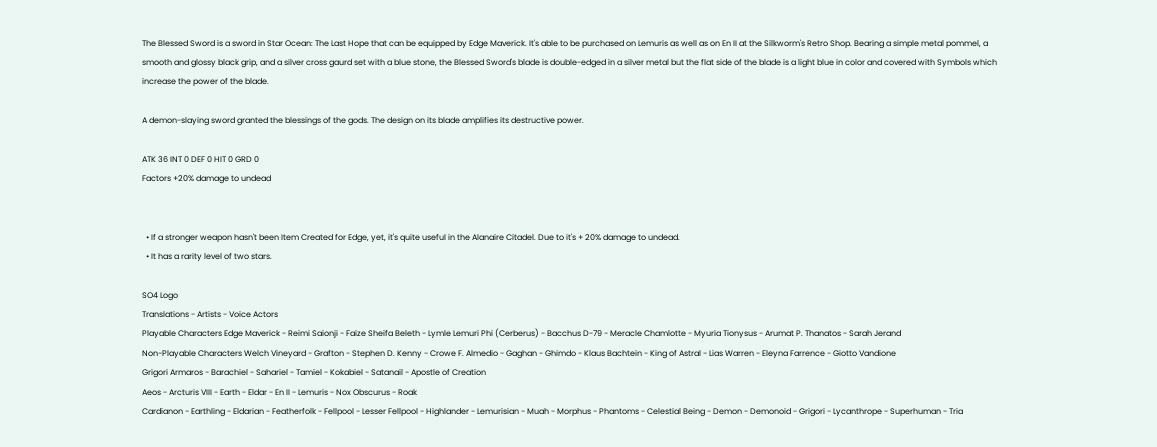The Blessed Sword is a sword in Star Ocean: The Last Hope that can be equipped by Edge Maverick. It's able to be purchased on Lemuris as well as on En II at the Silkworm's Retro Shop. Bearing a simple metal pommel, a smooth and glossy black grip, and a silver cross gaurd set with a blue stone, the Blessed Sword's blade is double-edged in a silver metal but the flat side of the blade is a light blue in color and covered with Symbols which increase the power of the blade.

A demon-slaying sword granted the blessings of the gods. The design on its blade amplifies its destructive power.

ATK 36 INT 0 DEF 0 HIT 0 GRD 0
Factors +20% damage to undead


  • If a stronger weapon hasn't been Item Created for Edge, yet, it's quite useful in the Alanaire Citadel. Due to it's + 20% damage to undead.
  • It has a rarity level of two stars.

SO4 Logo
Translations - Artists - Voice Actors
Playable Characters Edge Maverick - Reimi Saionji - Faize Sheifa Beleth - Lymle Lemuri Phi (Cerberus) - Bacchus D-79 - Meracle Chamlotte - Myuria Tionysus - Arumat P. Thanatos - Sarah Jerand
Non-Playable Characters Welch Vineyard - Grafton - Stephen D. Kenny - Crowe F. Almedio - Gaghan - Ghimdo - Klaus Bachtein - King of Astral - Lias Warren - Eleyna Farrence - Giotto Vandione
Grigori Armaros - Barachiel - Sahariel - Tamiel - Kokabiel - Satanail - Apostle of Creation
Aeos - Arcturis VIII - Earth - Eldar - En II - Lemuris - Nox Obscurus - Roak
Cardianon - Earthling - Eldarian - Featherfolk - Fellpool - Lesser Fellpool - Highlander - Lemurisian - Muah - Morphus - Phantoms - Celestial Being - Demon - Demonoid - Grigori - Lycanthrope - Superhuman - Tria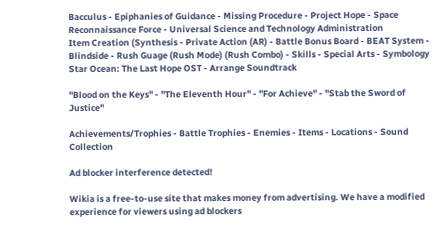Bacculus - Epiphanies of Guidance - Missing Procedure - Project Hope - Space Reconnaissance Force - Universal Science and Technology Administration
Item Creation (Synthesis - Private Action (AR) - Battle Bonus Board - BEAT System - Blindside - Rush Guage (Rush Mode) (Rush Combo) - Skills - Special Arts - Symbology
Star Ocean: The Last Hope OST - Arrange Soundtrack

"Blood on the Keys" - "The Eleventh Hour" - "For Achieve" - "Stab the Sword of Justice"

Achievements/Trophies - Battle Trophies - Enemies - Items - Locations - Sound Collection

Ad blocker interference detected!

Wikia is a free-to-use site that makes money from advertising. We have a modified experience for viewers using ad blockers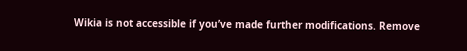Wikia is not accessible if you’ve made further modifications. Remove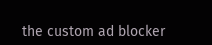the custom ad blocker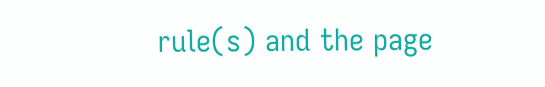rule(s) and the page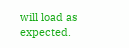will load as expected.